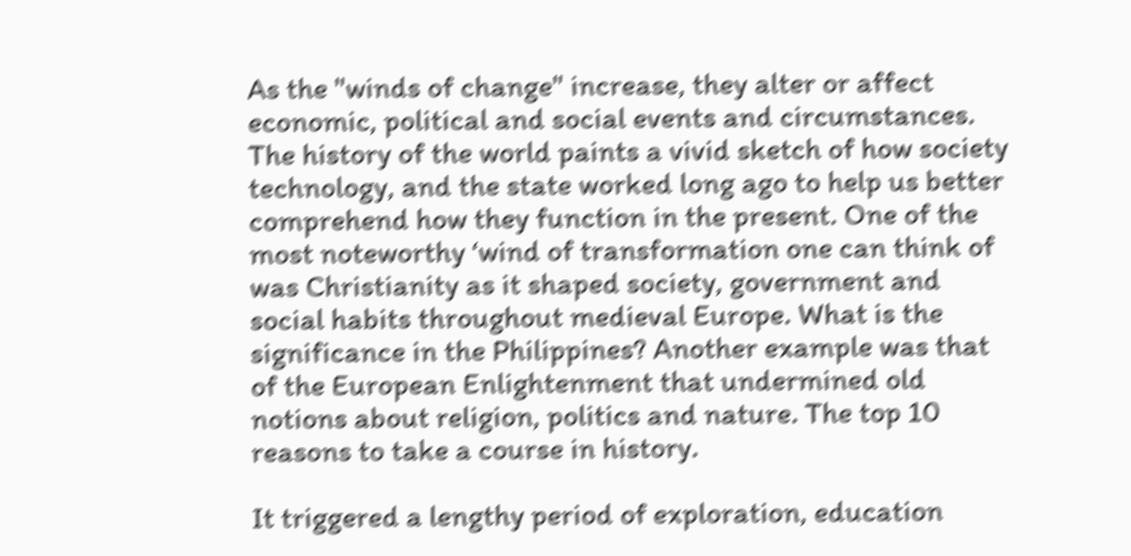As the "winds of change" increase, they alter or affect economic, political and social events and circumstances. The history of the world paints a vivid sketch of how society technology, and the state worked long ago to help us better comprehend how they function in the present. One of the most noteworthy ‘wind of transformation one can think of was Christianity as it shaped society, government and social habits throughout medieval Europe. What is the significance in the Philippines? Another example was that of the European Enlightenment that undermined old notions about religion, politics and nature. The top 10 reasons to take a course in history.

It triggered a lengthy period of exploration, education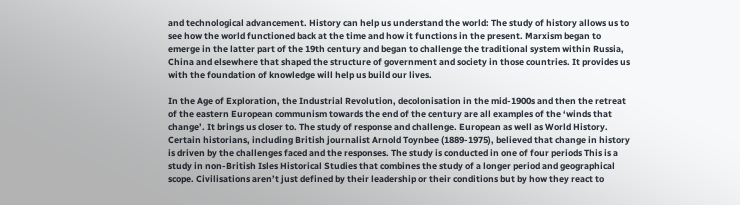and technological advancement. History can help us understand the world: The study of history allows us to see how the world functioned back at the time and how it functions in the present. Marxism began to emerge in the latter part of the 19th century and began to challenge the traditional system within Russia, China and elsewhere that shaped the structure of government and society in those countries. It provides us with the foundation of knowledge will help us build our lives.

In the Age of Exploration, the Industrial Revolution, decolonisation in the mid-1900s and then the retreat of the eastern European communism towards the end of the century are all examples of the ‘winds that change’. It brings us closer to. The study of response and challenge. European as well as World History. Certain historians, including British journalist Arnold Toynbee (1889-1975), believed that change in history is driven by the challenges faced and the responses. The study is conducted in one of four periods This is a study in non-British Isles Historical Studies that combines the study of a longer period and geographical scope. Civilisations aren’t just defined by their leadership or their conditions but by how they react to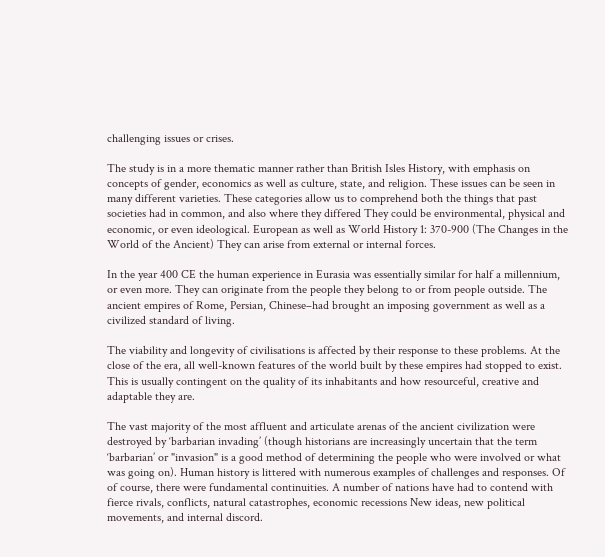challenging issues or crises.

The study is in a more thematic manner rather than British Isles History, with emphasis on concepts of gender, economics as well as culture, state, and religion. These issues can be seen in many different varieties. These categories allow us to comprehend both the things that past societies had in common, and also where they differed They could be environmental, physical and economic, or even ideological. European as well as World History 1: 370-900 (The Changes in the World of the Ancient) They can arise from external or internal forces.

In the year 400 CE the human experience in Eurasia was essentially similar for half a millennium, or even more. They can originate from the people they belong to or from people outside. The ancient empires of Rome, Persian, Chinese–had brought an imposing government as well as a civilized standard of living.

The viability and longevity of civilisations is affected by their response to these problems. At the close of the era, all well-known features of the world built by these empires had stopped to exist. This is usually contingent on the quality of its inhabitants and how resourceful, creative and adaptable they are.

The vast majority of the most affluent and articulate arenas of the ancient civilization were destroyed by ‘barbarian invading’ (though historians are increasingly uncertain that the term ‘barbarian’ or "invasion" is a good method of determining the people who were involved or what was going on). Human history is littered with numerous examples of challenges and responses. Of of course, there were fundamental continuities. A number of nations have had to contend with fierce rivals, conflicts, natural catastrophes, economic recessions New ideas, new political movements, and internal discord.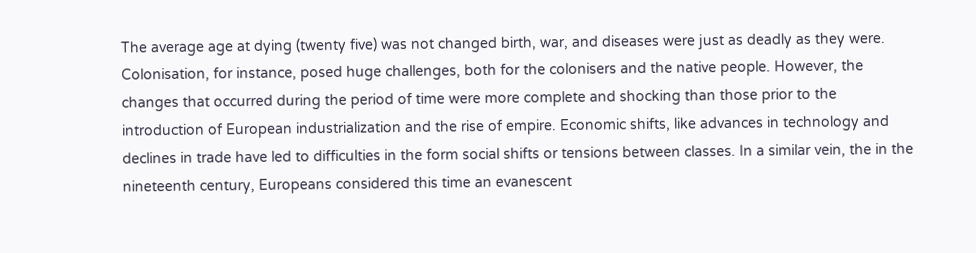The average age at dying (twenty five) was not changed birth, war, and diseases were just as deadly as they were. Colonisation, for instance, posed huge challenges, both for the colonisers and the native people. However, the changes that occurred during the period of time were more complete and shocking than those prior to the introduction of European industrialization and the rise of empire. Economic shifts, like advances in technology and declines in trade have led to difficulties in the form social shifts or tensions between classes. In a similar vein, the in the nineteenth century, Europeans considered this time an evanescent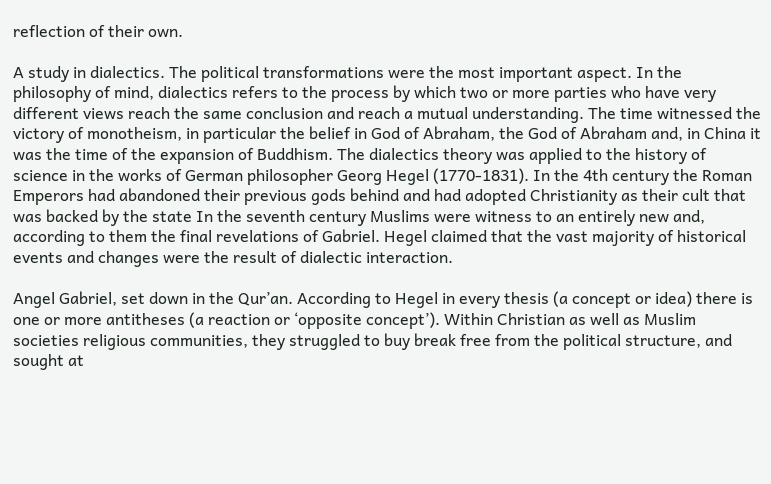reflection of their own.

A study in dialectics. The political transformations were the most important aspect. In the philosophy of mind, dialectics refers to the process by which two or more parties who have very different views reach the same conclusion and reach a mutual understanding. The time witnessed the victory of monotheism, in particular the belief in God of Abraham, the God of Abraham and, in China it was the time of the expansion of Buddhism. The dialectics theory was applied to the history of science in the works of German philosopher Georg Hegel (1770-1831). In the 4th century the Roman Emperors had abandoned their previous gods behind and had adopted Christianity as their cult that was backed by the state In the seventh century Muslims were witness to an entirely new and, according to them the final revelations of Gabriel. Hegel claimed that the vast majority of historical events and changes were the result of dialectic interaction.

Angel Gabriel, set down in the Qur’an. According to Hegel in every thesis (a concept or idea) there is one or more antitheses (a reaction or ‘opposite concept’). Within Christian as well as Muslim societies religious communities, they struggled to buy break free from the political structure, and sought at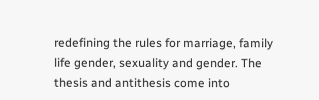redefining the rules for marriage, family life gender, sexuality and gender. The thesis and antithesis come into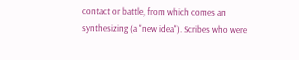contact or battle, from which comes an synthesizing (a "new idea"). Scribes who were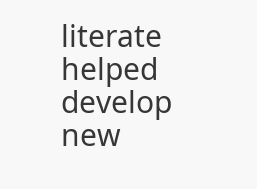literate helped develop new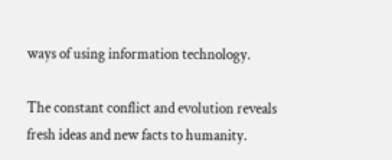ways of using information technology.

The constant conflict and evolution reveals fresh ideas and new facts to humanity.